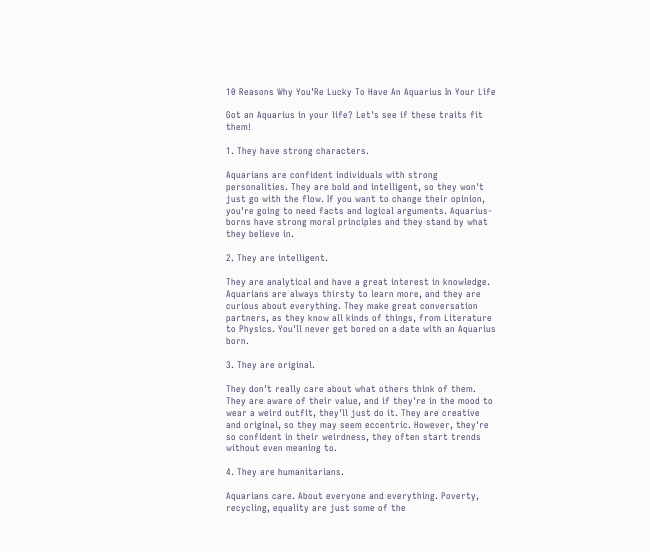10 Reasons Why You'Re Lucky To Have An Aquarius In Your Life

Got an Aquarius in your life? Let's see if these traits fit them!

1. They have strong characters.

Aquarians are confident individuals with strong personalities. They are bold and intelligent, so they won't just go with the flow. If you want to change their opinion, you're going to need facts and logical arguments. Aquarius-borns have strong moral principles and they stand by what they believe in.

2. They are intelligent.

They are analytical and have a great interest in knowledge. Aquarians are always thirsty to learn more, and they are curious about everything. They make great conversation partners, as they know all kinds of things, from Literature to Physics. You'll never get bored on a date with an Aquarius born.

3. They are original.

They don't really care about what others think of them. They are aware of their value, and if they're in the mood to wear a weird outfit, they'll just do it. They are creative and original, so they may seem eccentric. However, they're so confident in their weirdness, they often start trends without even meaning to.

4. They are humanitarians.

Aquarians care. About everyone and everything. Poverty, recycling, equality are just some of the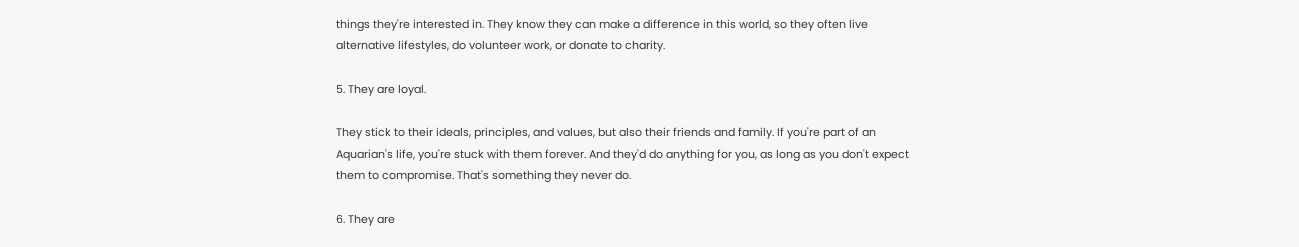things they're interested in. They know they can make a difference in this world, so they often live alternative lifestyles, do volunteer work, or donate to charity.

5. They are loyal.

They stick to their ideals, principles, and values, but also their friends and family. If you're part of an Aquarian's life, you're stuck with them forever. And they'd do anything for you, as long as you don't expect them to compromise. That's something they never do.

6. They are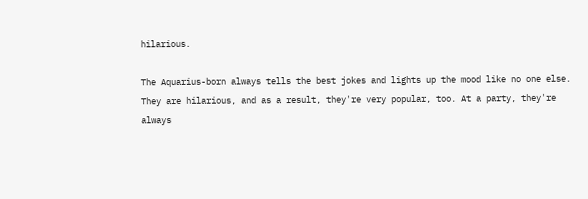hilarious.

The Aquarius-born always tells the best jokes and lights up the mood like no one else. They are hilarious, and as a result, they're very popular, too. At a party, they're always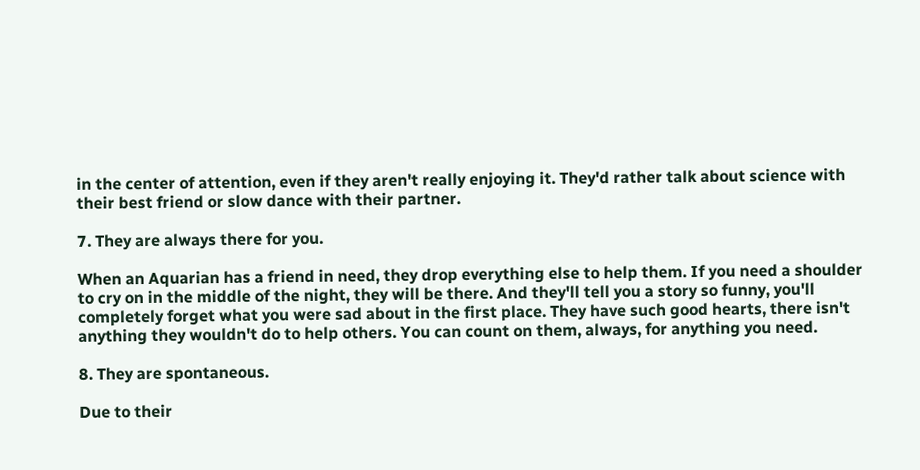in the center of attention, even if they aren't really enjoying it. They'd rather talk about science with their best friend or slow dance with their partner.

7. They are always there for you.

When an Aquarian has a friend in need, they drop everything else to help them. If you need a shoulder to cry on in the middle of the night, they will be there. And they'll tell you a story so funny, you'll completely forget what you were sad about in the first place. They have such good hearts, there isn't anything they wouldn't do to help others. You can count on them, always, for anything you need.

8. They are spontaneous.

Due to their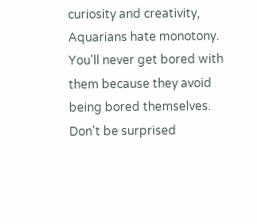curiosity and creativity, Aquarians hate monotony. You'll never get bored with them because they avoid being bored themselves. Don't be surprised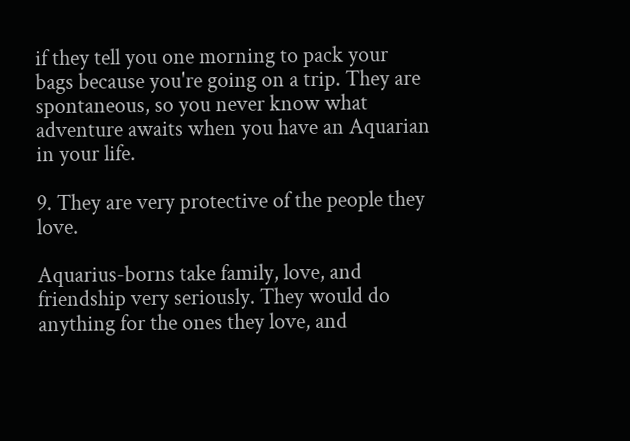if they tell you one morning to pack your bags because you're going on a trip. They are spontaneous, so you never know what adventure awaits when you have an Aquarian in your life.

9. They are very protective of the people they love.

Aquarius-borns take family, love, and friendship very seriously. They would do anything for the ones they love, and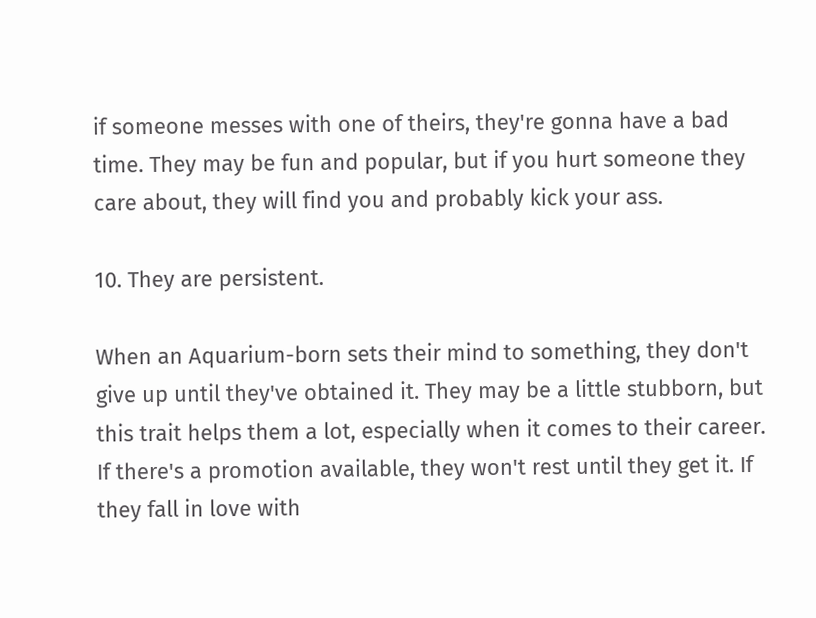if someone messes with one of theirs, they're gonna have a bad time. They may be fun and popular, but if you hurt someone they care about, they will find you and probably kick your ass.

10. They are persistent.

When an Aquarium-born sets their mind to something, they don't give up until they've obtained it. They may be a little stubborn, but this trait helps them a lot, especially when it comes to their career. If there's a promotion available, they won't rest until they get it. If they fall in love with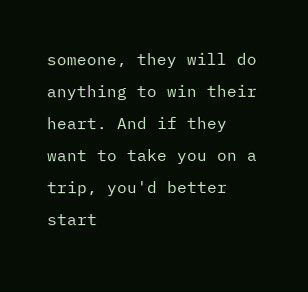someone, they will do anything to win their heart. And if they want to take you on a trip, you'd better start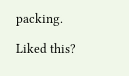packing.

Liked this?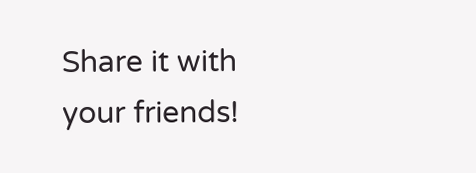Share it with your friends!